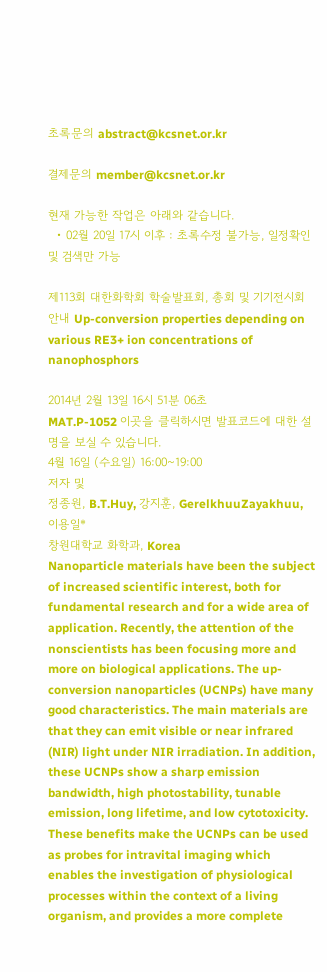초록문의 abstract@kcsnet.or.kr

결제문의 member@kcsnet.or.kr

현재 가능한 작업은 아래와 같습니다.
  • 02월 20일 17시 이후 : 초록수정 불가능, 일정확인 및 검색만 가능

제113회 대한화학회 학술발표회, 총회 및 기기전시회 안내 Up-conversion properties depending on various RE3+ ion concentrations of nanophosphors

2014년 2월 13일 16시 51분 06초
MAT.P-1052 이곳을 클릭하시면 발표코드에 대한 설명을 보실 수 있습니다.
4월 16일 (수요일) 16:00~19:00
저자 및
정종원, B.T.Huy, 강지훈, GerelkhuuZayakhuu, 이용일*
창원대학교 화학과, Korea
Nanoparticle materials have been the subject of increased scientific interest, both for fundamental research and for a wide area of application. Recently, the attention of the nonscientists has been focusing more and more on biological applications. The up-conversion nanoparticles (UCNPs) have many good characteristics. The main materials are that they can emit visible or near infrared (NIR) light under NIR irradiation. In addition, these UCNPs show a sharp emission bandwidth, high photostability, tunable emission, long lifetime, and low cytotoxicity. These benefits make the UCNPs can be used as probes for intravital imaging which enables the investigation of physiological processes within the context of a living organism, and provides a more complete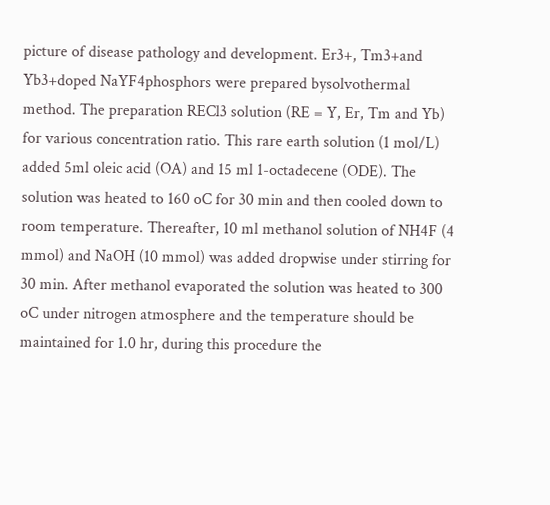picture of disease pathology and development. Er3+, Tm3+and Yb3+doped NaYF4phosphors were prepared bysolvothermal method. The preparation RECl3 solution (RE = Y, Er, Tm and Yb) for various concentration ratio. This rare earth solution (1 mol/L) added 5ml oleic acid (OA) and 15 ml 1-octadecene (ODE). The solution was heated to 160 oC for 30 min and then cooled down to room temperature. Thereafter, 10 ml methanol solution of NH4F (4 mmol) and NaOH (10 mmol) was added dropwise under stirring for 30 min. After methanol evaporated the solution was heated to 300 oC under nitrogen atmosphere and the temperature should be maintained for 1.0 hr, during this procedure the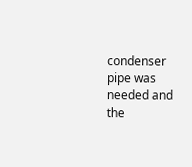condenser pipe was needed and the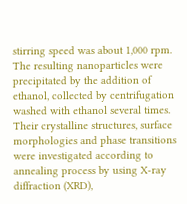stirring speed was about 1,000 rpm. The resulting nanoparticles were precipitated by the addition of ethanol, collected by centrifugation washed with ethanol several times. Their crystalline structures, surface morphologies and phase transitions were investigated according to annealing process by using X-ray diffraction (XRD),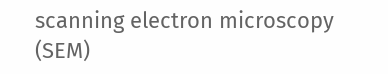scanning electron microscopy (SEM)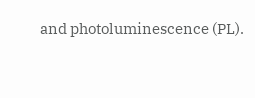and photoluminescence (PL).